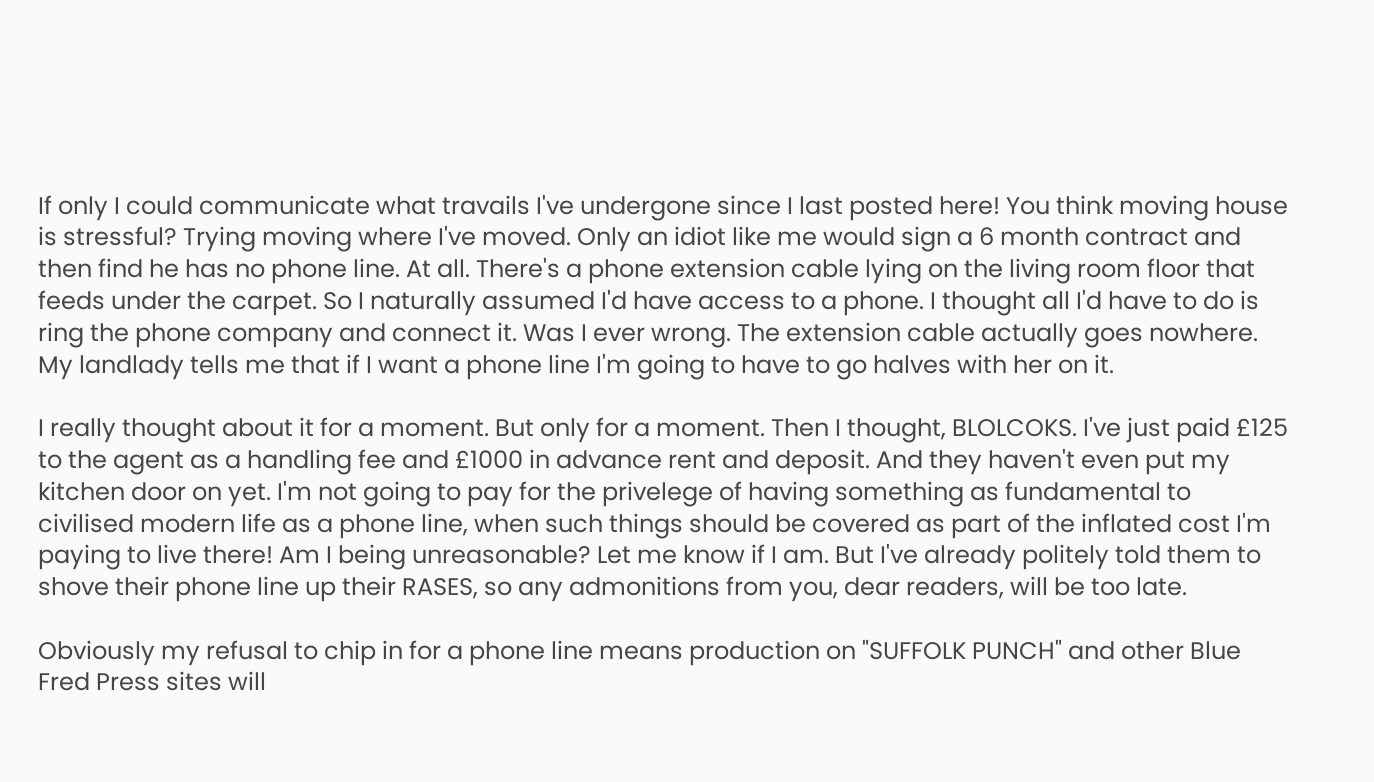If only I could communicate what travails I've undergone since I last posted here! You think moving house is stressful? Trying moving where I've moved. Only an idiot like me would sign a 6 month contract and then find he has no phone line. At all. There's a phone extension cable lying on the living room floor that feeds under the carpet. So I naturally assumed I'd have access to a phone. I thought all I'd have to do is ring the phone company and connect it. Was I ever wrong. The extension cable actually goes nowhere. My landlady tells me that if I want a phone line I'm going to have to go halves with her on it.

I really thought about it for a moment. But only for a moment. Then I thought, BLOLCOKS. I've just paid £125 to the agent as a handling fee and £1000 in advance rent and deposit. And they haven't even put my kitchen door on yet. I'm not going to pay for the privelege of having something as fundamental to civilised modern life as a phone line, when such things should be covered as part of the inflated cost I'm paying to live there! Am I being unreasonable? Let me know if I am. But I've already politely told them to shove their phone line up their RASES, so any admonitions from you, dear readers, will be too late.

Obviously my refusal to chip in for a phone line means production on "SUFFOLK PUNCH" and other Blue Fred Press sites will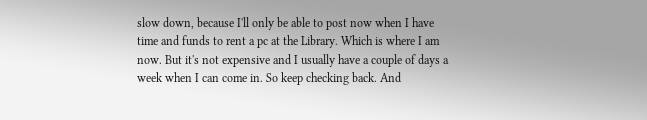slow down, because I'll only be able to post now when I have time and funds to rent a pc at the Library. Which is where I am now. But it's not expensive and I usually have a couple of days a week when I can come in. So keep checking back. And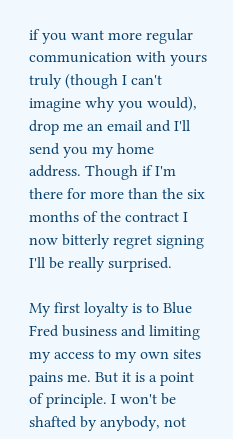if you want more regular communication with yours truly (though I can't imagine why you would), drop me an email and I'll send you my home address. Though if I'm there for more than the six months of the contract I now bitterly regret signing I'll be really surprised.

My first loyalty is to Blue Fred business and limiting my access to my own sites pains me. But it is a point of principle. I won't be shafted by anybody, not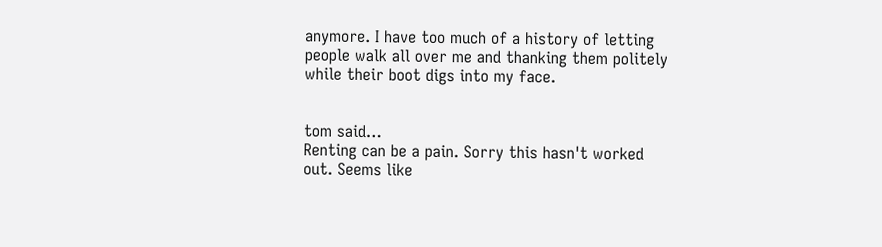anymore. I have too much of a history of letting people walk all over me and thanking them politely while their boot digs into my face.


tom said…
Renting can be a pain. Sorry this hasn't worked out. Seems like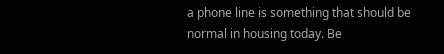a phone line is something that should be normal in housing today. Be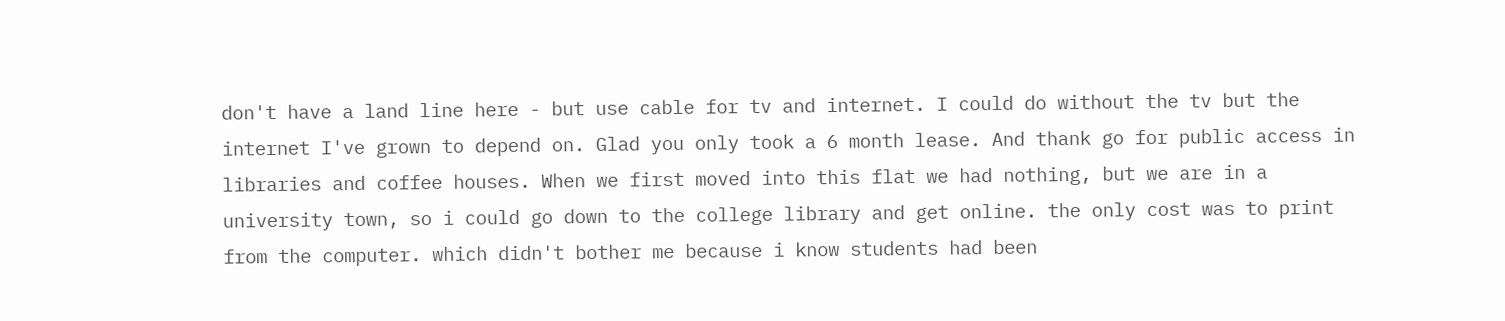don't have a land line here - but use cable for tv and internet. I could do without the tv but the internet I've grown to depend on. Glad you only took a 6 month lease. And thank go for public access in libraries and coffee houses. When we first moved into this flat we had nothing, but we are in a university town, so i could go down to the college library and get online. the only cost was to print from the computer. which didn't bother me because i know students had been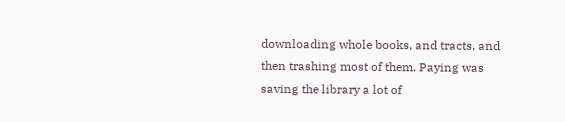downloading whole books, and tracts, and then trashing most of them. Paying was saving the library a lot of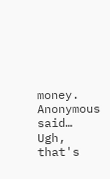money.
Anonymous said…
Ugh, that's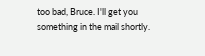too bad, Bruce. I'll get you something in the mail shortly.